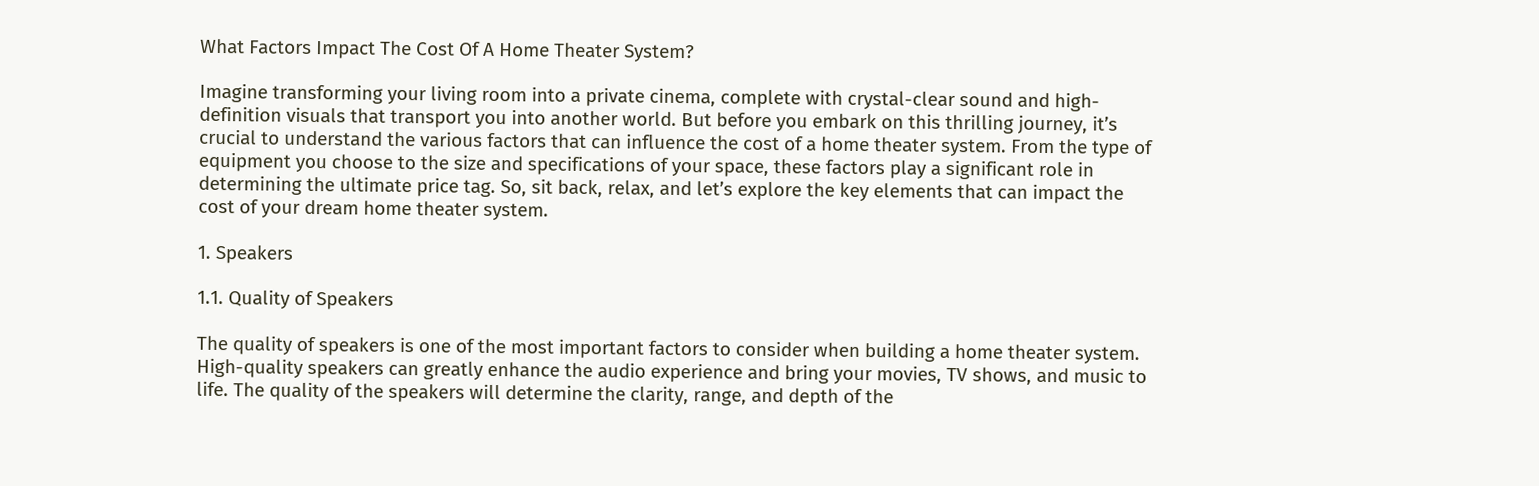What Factors Impact The Cost Of A Home Theater System?

Imagine transforming your living room into a private cinema, complete with crystal-clear sound and high-definition visuals that transport you into another world. But before you embark on this thrilling journey, it’s crucial to understand the various factors that can influence the cost of a home theater system. From the type of equipment you choose to the size and specifications of your space, these factors play a significant role in determining the ultimate price tag. So, sit back, relax, and let’s explore the key elements that can impact the cost of your dream home theater system.

1. Speakers

1.1. Quality of Speakers

The quality of speakers is one of the most important factors to consider when building a home theater system. High-quality speakers can greatly enhance the audio experience and bring your movies, TV shows, and music to life. The quality of the speakers will determine the clarity, range, and depth of the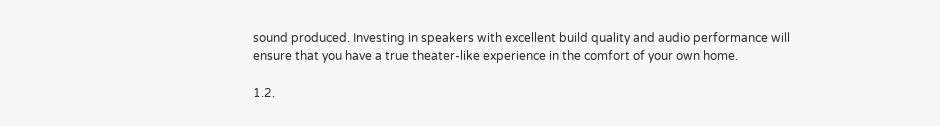sound produced. Investing in speakers with excellent build quality and audio performance will ensure that you have a true theater-like experience in the comfort of your own home.

1.2.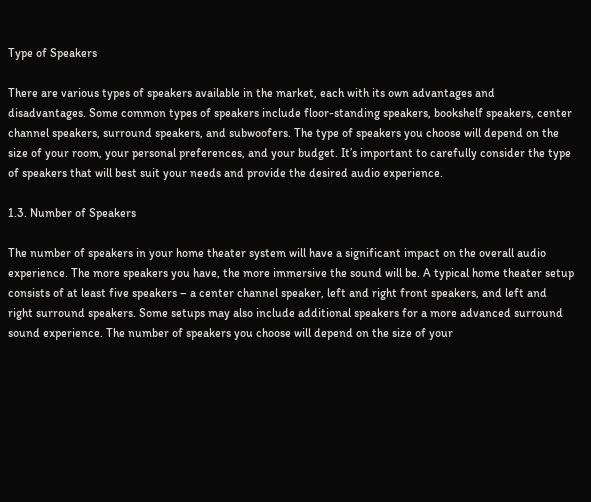Type of Speakers

There are various types of speakers available in the market, each with its own advantages and disadvantages. Some common types of speakers include floor-standing speakers, bookshelf speakers, center channel speakers, surround speakers, and subwoofers. The type of speakers you choose will depend on the size of your room, your personal preferences, and your budget. It’s important to carefully consider the type of speakers that will best suit your needs and provide the desired audio experience.

1.3. Number of Speakers

The number of speakers in your home theater system will have a significant impact on the overall audio experience. The more speakers you have, the more immersive the sound will be. A typical home theater setup consists of at least five speakers – a center channel speaker, left and right front speakers, and left and right surround speakers. Some setups may also include additional speakers for a more advanced surround sound experience. The number of speakers you choose will depend on the size of your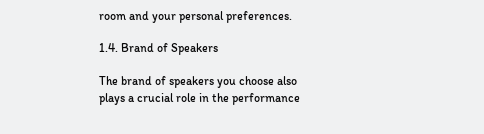room and your personal preferences.

1.4. Brand of Speakers

The brand of speakers you choose also plays a crucial role in the performance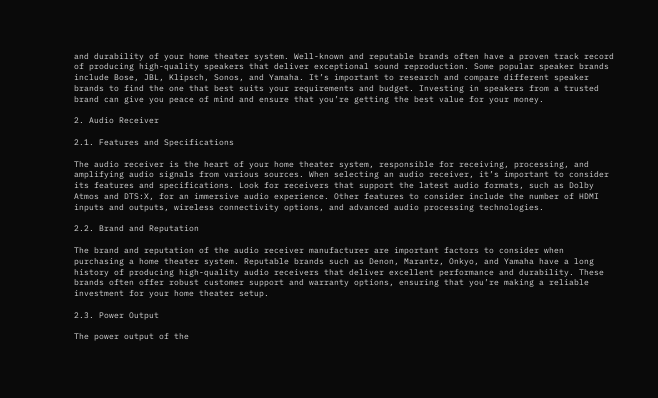and durability of your home theater system. Well-known and reputable brands often have a proven track record of producing high-quality speakers that deliver exceptional sound reproduction. Some popular speaker brands include Bose, JBL, Klipsch, Sonos, and Yamaha. It’s important to research and compare different speaker brands to find the one that best suits your requirements and budget. Investing in speakers from a trusted brand can give you peace of mind and ensure that you’re getting the best value for your money.

2. Audio Receiver

2.1. Features and Specifications

The audio receiver is the heart of your home theater system, responsible for receiving, processing, and amplifying audio signals from various sources. When selecting an audio receiver, it’s important to consider its features and specifications. Look for receivers that support the latest audio formats, such as Dolby Atmos and DTS:X, for an immersive audio experience. Other features to consider include the number of HDMI inputs and outputs, wireless connectivity options, and advanced audio processing technologies.

2.2. Brand and Reputation

The brand and reputation of the audio receiver manufacturer are important factors to consider when purchasing a home theater system. Reputable brands such as Denon, Marantz, Onkyo, and Yamaha have a long history of producing high-quality audio receivers that deliver excellent performance and durability. These brands often offer robust customer support and warranty options, ensuring that you’re making a reliable investment for your home theater setup.

2.3. Power Output

The power output of the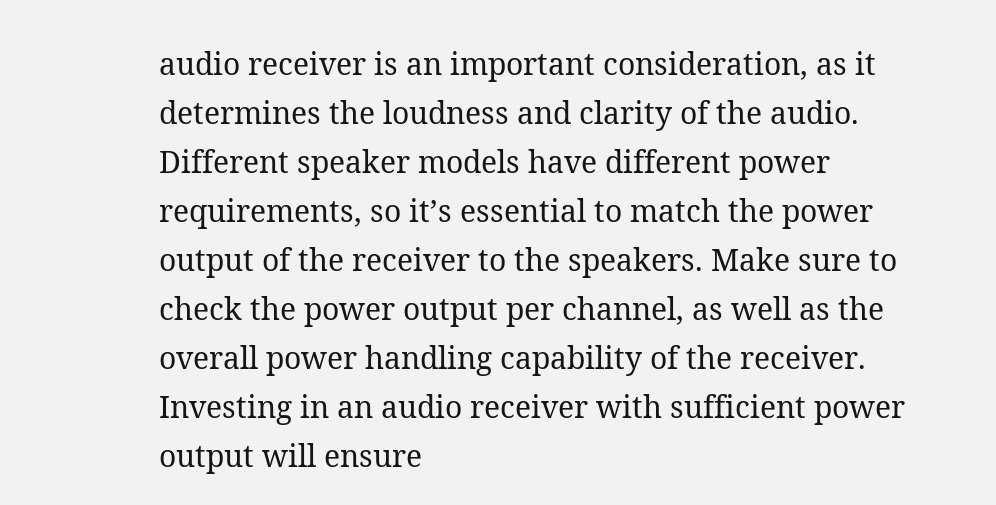audio receiver is an important consideration, as it determines the loudness and clarity of the audio. Different speaker models have different power requirements, so it’s essential to match the power output of the receiver to the speakers. Make sure to check the power output per channel, as well as the overall power handling capability of the receiver. Investing in an audio receiver with sufficient power output will ensure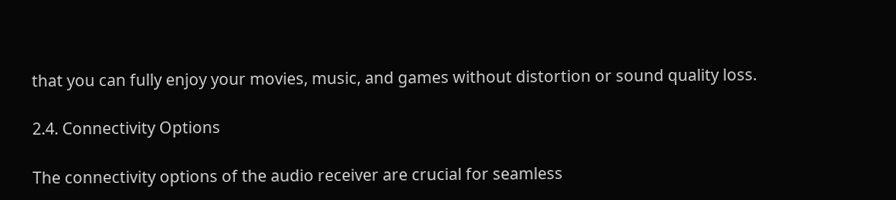that you can fully enjoy your movies, music, and games without distortion or sound quality loss.

2.4. Connectivity Options

The connectivity options of the audio receiver are crucial for seamless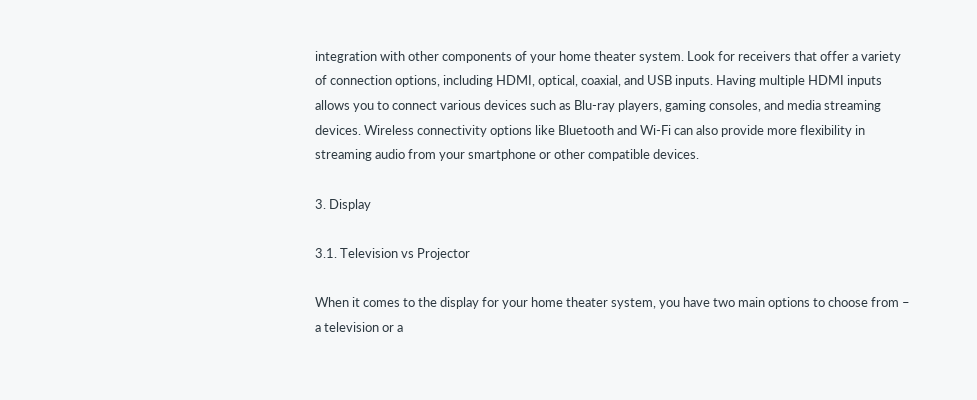integration with other components of your home theater system. Look for receivers that offer a variety of connection options, including HDMI, optical, coaxial, and USB inputs. Having multiple HDMI inputs allows you to connect various devices such as Blu-ray players, gaming consoles, and media streaming devices. Wireless connectivity options like Bluetooth and Wi-Fi can also provide more flexibility in streaming audio from your smartphone or other compatible devices.

3. Display

3.1. Television vs Projector

When it comes to the display for your home theater system, you have two main options to choose from – a television or a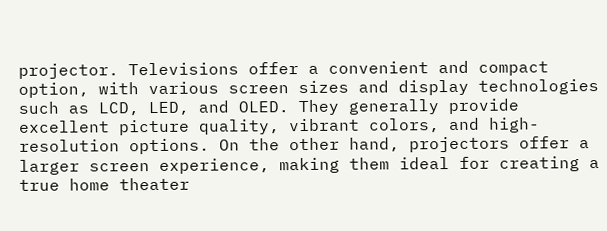projector. Televisions offer a convenient and compact option, with various screen sizes and display technologies such as LCD, LED, and OLED. They generally provide excellent picture quality, vibrant colors, and high-resolution options. On the other hand, projectors offer a larger screen experience, making them ideal for creating a true home theater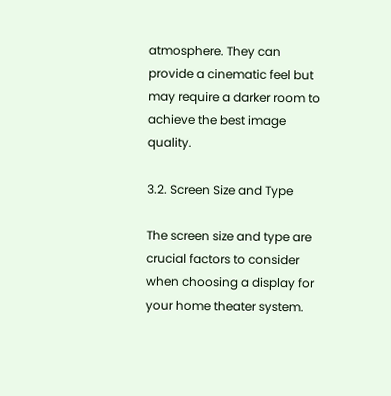atmosphere. They can provide a cinematic feel but may require a darker room to achieve the best image quality.

3.2. Screen Size and Type

The screen size and type are crucial factors to consider when choosing a display for your home theater system.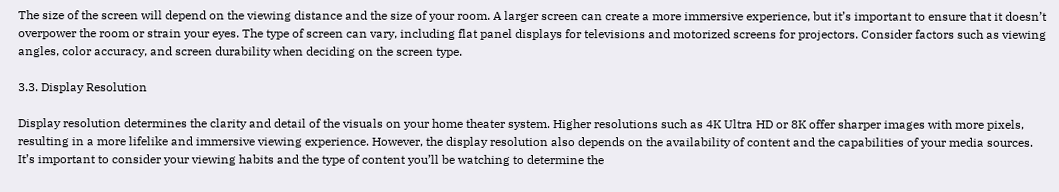The size of the screen will depend on the viewing distance and the size of your room. A larger screen can create a more immersive experience, but it’s important to ensure that it doesn’t overpower the room or strain your eyes. The type of screen can vary, including flat panel displays for televisions and motorized screens for projectors. Consider factors such as viewing angles, color accuracy, and screen durability when deciding on the screen type.

3.3. Display Resolution

Display resolution determines the clarity and detail of the visuals on your home theater system. Higher resolutions such as 4K Ultra HD or 8K offer sharper images with more pixels, resulting in a more lifelike and immersive viewing experience. However, the display resolution also depends on the availability of content and the capabilities of your media sources. It’s important to consider your viewing habits and the type of content you’ll be watching to determine the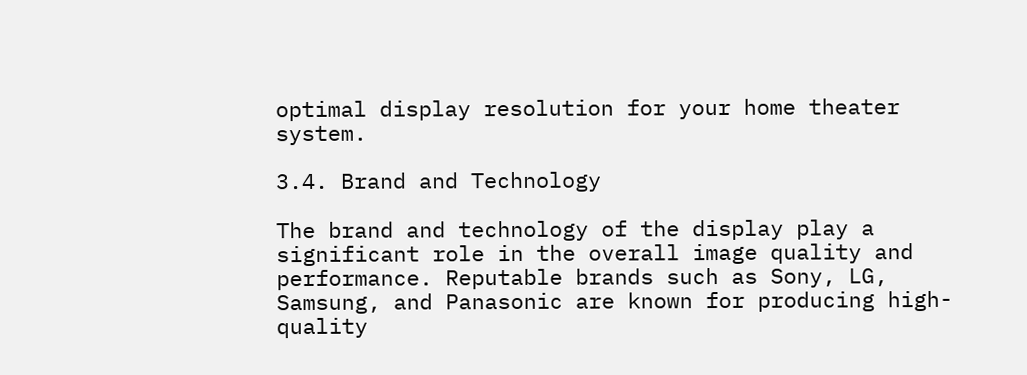optimal display resolution for your home theater system.

3.4. Brand and Technology

The brand and technology of the display play a significant role in the overall image quality and performance. Reputable brands such as Sony, LG, Samsung, and Panasonic are known for producing high-quality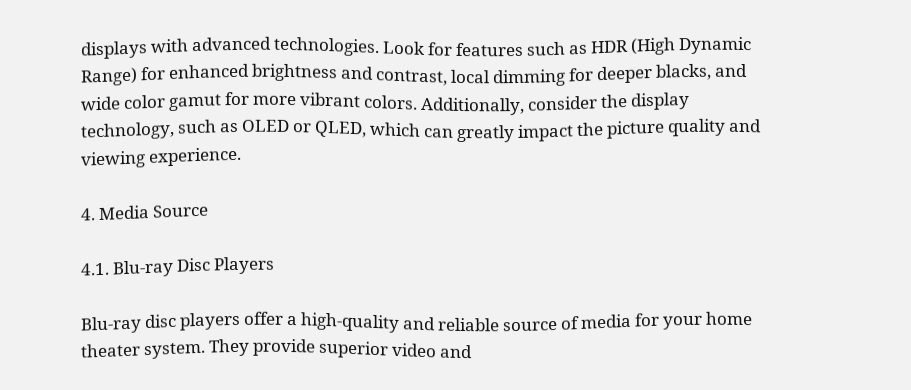displays with advanced technologies. Look for features such as HDR (High Dynamic Range) for enhanced brightness and contrast, local dimming for deeper blacks, and wide color gamut for more vibrant colors. Additionally, consider the display technology, such as OLED or QLED, which can greatly impact the picture quality and viewing experience.

4. Media Source

4.1. Blu-ray Disc Players

Blu-ray disc players offer a high-quality and reliable source of media for your home theater system. They provide superior video and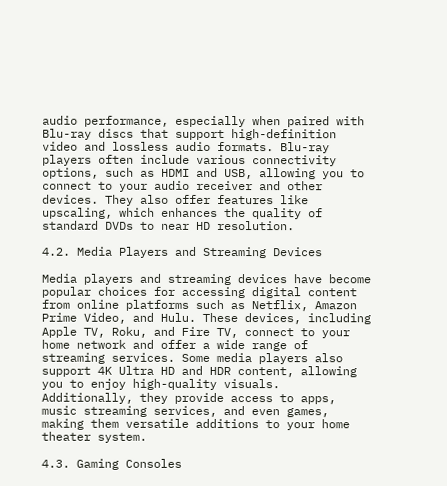audio performance, especially when paired with Blu-ray discs that support high-definition video and lossless audio formats. Blu-ray players often include various connectivity options, such as HDMI and USB, allowing you to connect to your audio receiver and other devices. They also offer features like upscaling, which enhances the quality of standard DVDs to near HD resolution.

4.2. Media Players and Streaming Devices

Media players and streaming devices have become popular choices for accessing digital content from online platforms such as Netflix, Amazon Prime Video, and Hulu. These devices, including Apple TV, Roku, and Fire TV, connect to your home network and offer a wide range of streaming services. Some media players also support 4K Ultra HD and HDR content, allowing you to enjoy high-quality visuals. Additionally, they provide access to apps, music streaming services, and even games, making them versatile additions to your home theater system.

4.3. Gaming Consoles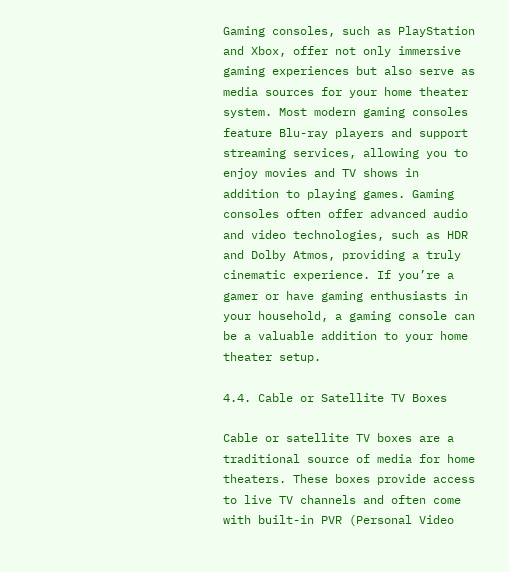Gaming consoles, such as PlayStation and Xbox, offer not only immersive gaming experiences but also serve as media sources for your home theater system. Most modern gaming consoles feature Blu-ray players and support streaming services, allowing you to enjoy movies and TV shows in addition to playing games. Gaming consoles often offer advanced audio and video technologies, such as HDR and Dolby Atmos, providing a truly cinematic experience. If you’re a gamer or have gaming enthusiasts in your household, a gaming console can be a valuable addition to your home theater setup.

4.4. Cable or Satellite TV Boxes

Cable or satellite TV boxes are a traditional source of media for home theaters. These boxes provide access to live TV channels and often come with built-in PVR (Personal Video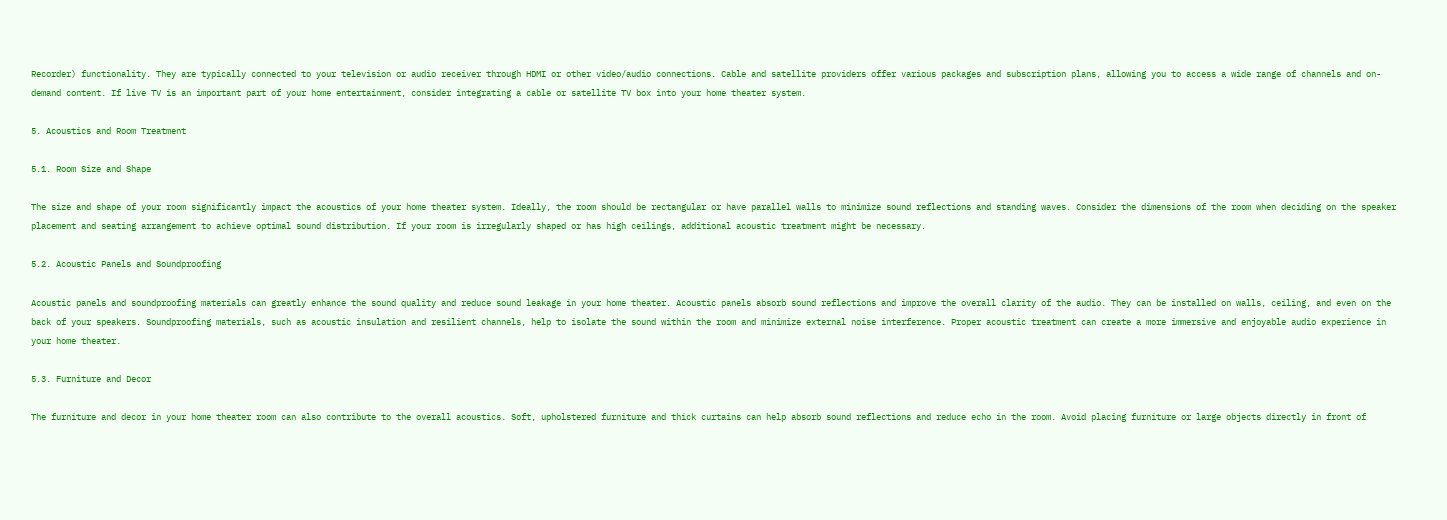Recorder) functionality. They are typically connected to your television or audio receiver through HDMI or other video/audio connections. Cable and satellite providers offer various packages and subscription plans, allowing you to access a wide range of channels and on-demand content. If live TV is an important part of your home entertainment, consider integrating a cable or satellite TV box into your home theater system.

5. Acoustics and Room Treatment

5.1. Room Size and Shape

The size and shape of your room significantly impact the acoustics of your home theater system. Ideally, the room should be rectangular or have parallel walls to minimize sound reflections and standing waves. Consider the dimensions of the room when deciding on the speaker placement and seating arrangement to achieve optimal sound distribution. If your room is irregularly shaped or has high ceilings, additional acoustic treatment might be necessary.

5.2. Acoustic Panels and Soundproofing

Acoustic panels and soundproofing materials can greatly enhance the sound quality and reduce sound leakage in your home theater. Acoustic panels absorb sound reflections and improve the overall clarity of the audio. They can be installed on walls, ceiling, and even on the back of your speakers. Soundproofing materials, such as acoustic insulation and resilient channels, help to isolate the sound within the room and minimize external noise interference. Proper acoustic treatment can create a more immersive and enjoyable audio experience in your home theater.

5.3. Furniture and Decor

The furniture and decor in your home theater room can also contribute to the overall acoustics. Soft, upholstered furniture and thick curtains can help absorb sound reflections and reduce echo in the room. Avoid placing furniture or large objects directly in front of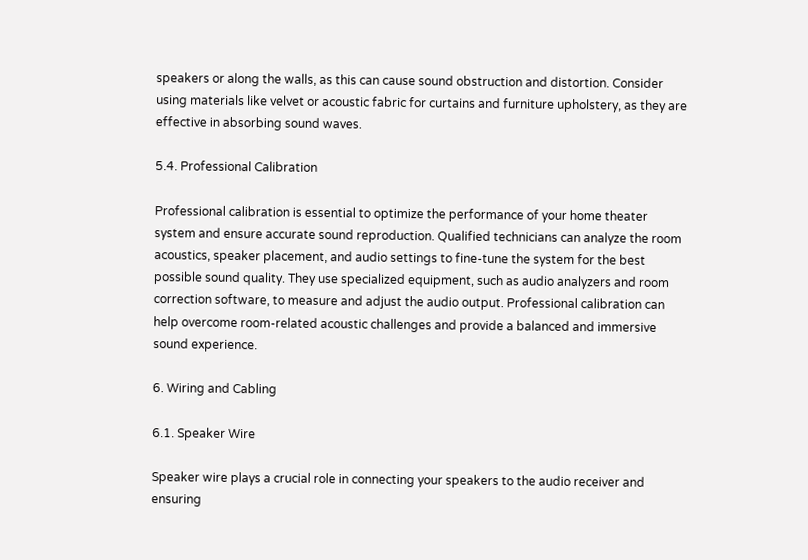speakers or along the walls, as this can cause sound obstruction and distortion. Consider using materials like velvet or acoustic fabric for curtains and furniture upholstery, as they are effective in absorbing sound waves.

5.4. Professional Calibration

Professional calibration is essential to optimize the performance of your home theater system and ensure accurate sound reproduction. Qualified technicians can analyze the room acoustics, speaker placement, and audio settings to fine-tune the system for the best possible sound quality. They use specialized equipment, such as audio analyzers and room correction software, to measure and adjust the audio output. Professional calibration can help overcome room-related acoustic challenges and provide a balanced and immersive sound experience.

6. Wiring and Cabling

6.1. Speaker Wire

Speaker wire plays a crucial role in connecting your speakers to the audio receiver and ensuring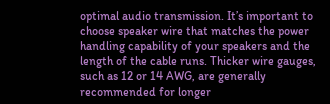optimal audio transmission. It’s important to choose speaker wire that matches the power handling capability of your speakers and the length of the cable runs. Thicker wire gauges, such as 12 or 14 AWG, are generally recommended for longer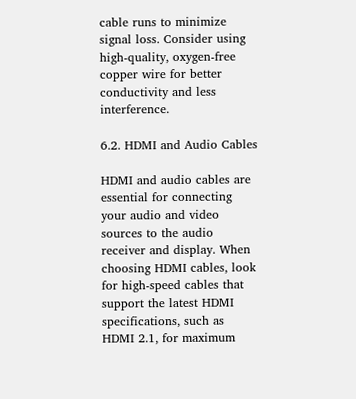cable runs to minimize signal loss. Consider using high-quality, oxygen-free copper wire for better conductivity and less interference.

6.2. HDMI and Audio Cables

HDMI and audio cables are essential for connecting your audio and video sources to the audio receiver and display. When choosing HDMI cables, look for high-speed cables that support the latest HDMI specifications, such as HDMI 2.1, for maximum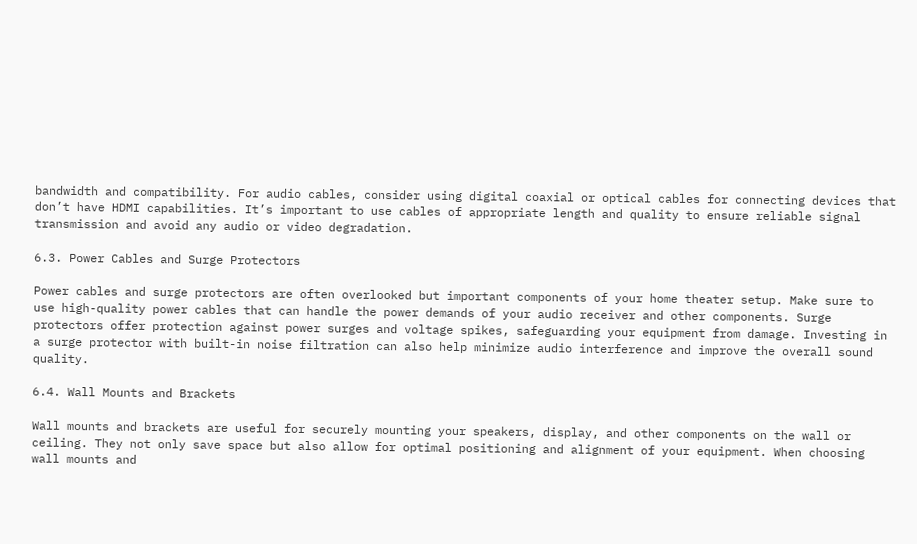bandwidth and compatibility. For audio cables, consider using digital coaxial or optical cables for connecting devices that don’t have HDMI capabilities. It’s important to use cables of appropriate length and quality to ensure reliable signal transmission and avoid any audio or video degradation.

6.3. Power Cables and Surge Protectors

Power cables and surge protectors are often overlooked but important components of your home theater setup. Make sure to use high-quality power cables that can handle the power demands of your audio receiver and other components. Surge protectors offer protection against power surges and voltage spikes, safeguarding your equipment from damage. Investing in a surge protector with built-in noise filtration can also help minimize audio interference and improve the overall sound quality.

6.4. Wall Mounts and Brackets

Wall mounts and brackets are useful for securely mounting your speakers, display, and other components on the wall or ceiling. They not only save space but also allow for optimal positioning and alignment of your equipment. When choosing wall mounts and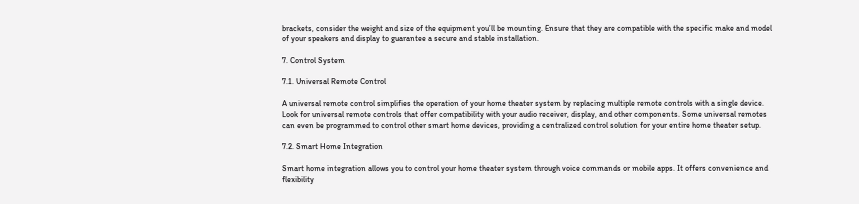brackets, consider the weight and size of the equipment you’ll be mounting. Ensure that they are compatible with the specific make and model of your speakers and display to guarantee a secure and stable installation.

7. Control System

7.1. Universal Remote Control

A universal remote control simplifies the operation of your home theater system by replacing multiple remote controls with a single device. Look for universal remote controls that offer compatibility with your audio receiver, display, and other components. Some universal remotes can even be programmed to control other smart home devices, providing a centralized control solution for your entire home theater setup.

7.2. Smart Home Integration

Smart home integration allows you to control your home theater system through voice commands or mobile apps. It offers convenience and flexibility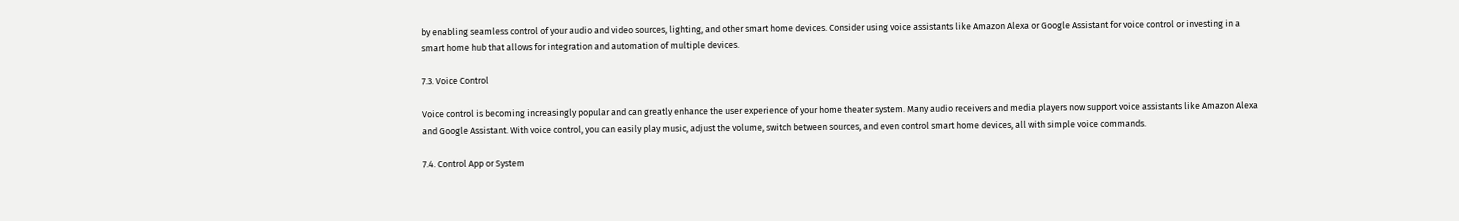by enabling seamless control of your audio and video sources, lighting, and other smart home devices. Consider using voice assistants like Amazon Alexa or Google Assistant for voice control or investing in a smart home hub that allows for integration and automation of multiple devices.

7.3. Voice Control

Voice control is becoming increasingly popular and can greatly enhance the user experience of your home theater system. Many audio receivers and media players now support voice assistants like Amazon Alexa and Google Assistant. With voice control, you can easily play music, adjust the volume, switch between sources, and even control smart home devices, all with simple voice commands.

7.4. Control App or System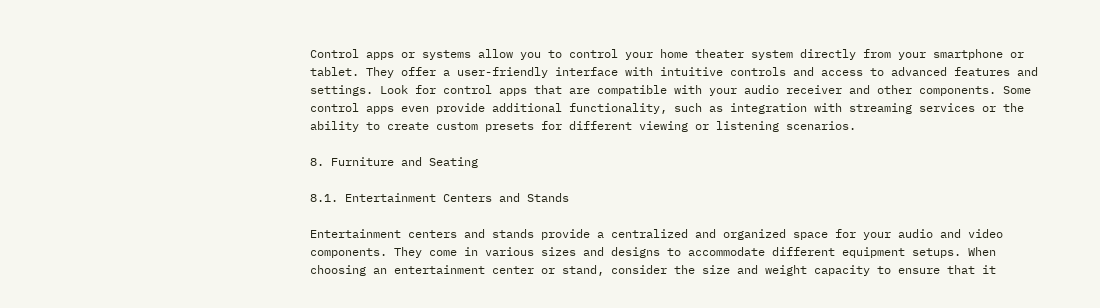Control apps or systems allow you to control your home theater system directly from your smartphone or tablet. They offer a user-friendly interface with intuitive controls and access to advanced features and settings. Look for control apps that are compatible with your audio receiver and other components. Some control apps even provide additional functionality, such as integration with streaming services or the ability to create custom presets for different viewing or listening scenarios.

8. Furniture and Seating

8.1. Entertainment Centers and Stands

Entertainment centers and stands provide a centralized and organized space for your audio and video components. They come in various sizes and designs to accommodate different equipment setups. When choosing an entertainment center or stand, consider the size and weight capacity to ensure that it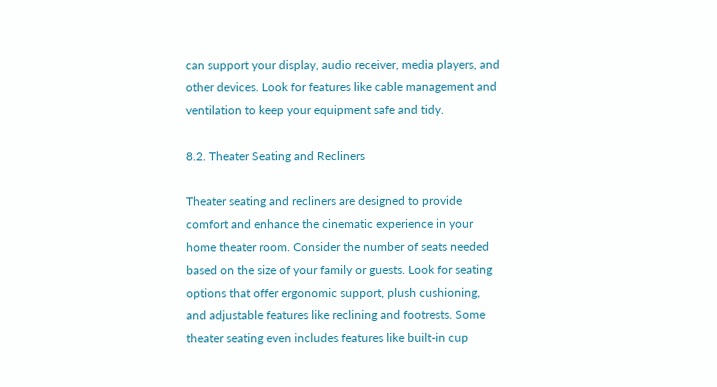can support your display, audio receiver, media players, and other devices. Look for features like cable management and ventilation to keep your equipment safe and tidy.

8.2. Theater Seating and Recliners

Theater seating and recliners are designed to provide comfort and enhance the cinematic experience in your home theater room. Consider the number of seats needed based on the size of your family or guests. Look for seating options that offer ergonomic support, plush cushioning, and adjustable features like reclining and footrests. Some theater seating even includes features like built-in cup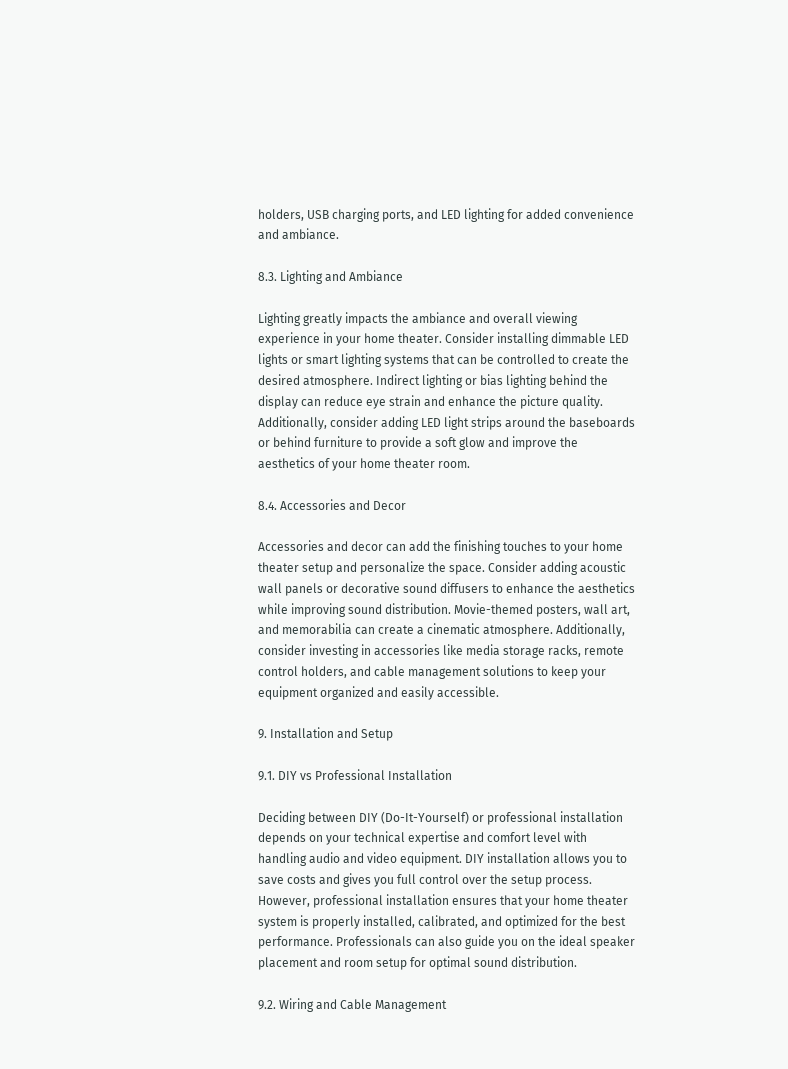holders, USB charging ports, and LED lighting for added convenience and ambiance.

8.3. Lighting and Ambiance

Lighting greatly impacts the ambiance and overall viewing experience in your home theater. Consider installing dimmable LED lights or smart lighting systems that can be controlled to create the desired atmosphere. Indirect lighting or bias lighting behind the display can reduce eye strain and enhance the picture quality. Additionally, consider adding LED light strips around the baseboards or behind furniture to provide a soft glow and improve the aesthetics of your home theater room.

8.4. Accessories and Decor

Accessories and decor can add the finishing touches to your home theater setup and personalize the space. Consider adding acoustic wall panels or decorative sound diffusers to enhance the aesthetics while improving sound distribution. Movie-themed posters, wall art, and memorabilia can create a cinematic atmosphere. Additionally, consider investing in accessories like media storage racks, remote control holders, and cable management solutions to keep your equipment organized and easily accessible.

9. Installation and Setup

9.1. DIY vs Professional Installation

Deciding between DIY (Do-It-Yourself) or professional installation depends on your technical expertise and comfort level with handling audio and video equipment. DIY installation allows you to save costs and gives you full control over the setup process. However, professional installation ensures that your home theater system is properly installed, calibrated, and optimized for the best performance. Professionals can also guide you on the ideal speaker placement and room setup for optimal sound distribution.

9.2. Wiring and Cable Management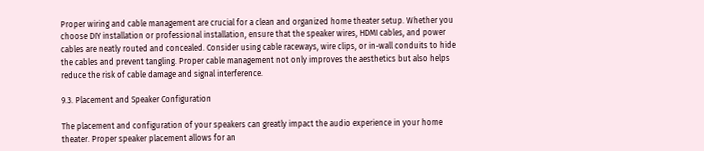Proper wiring and cable management are crucial for a clean and organized home theater setup. Whether you choose DIY installation or professional installation, ensure that the speaker wires, HDMI cables, and power cables are neatly routed and concealed. Consider using cable raceways, wire clips, or in-wall conduits to hide the cables and prevent tangling. Proper cable management not only improves the aesthetics but also helps reduce the risk of cable damage and signal interference.

9.3. Placement and Speaker Configuration

The placement and configuration of your speakers can greatly impact the audio experience in your home theater. Proper speaker placement allows for an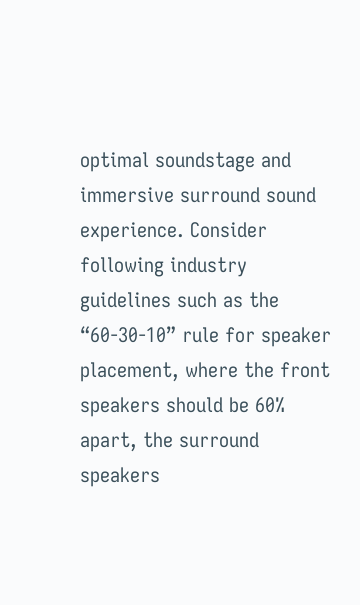optimal soundstage and immersive surround sound experience. Consider following industry guidelines such as the “60-30-10” rule for speaker placement, where the front speakers should be 60% apart, the surround speakers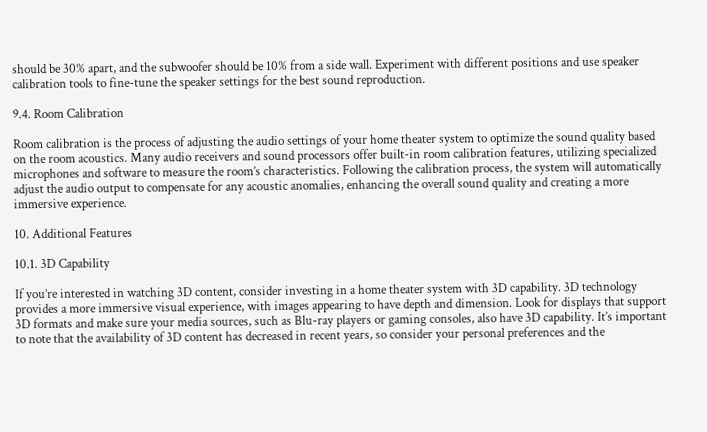should be 30% apart, and the subwoofer should be 10% from a side wall. Experiment with different positions and use speaker calibration tools to fine-tune the speaker settings for the best sound reproduction.

9.4. Room Calibration

Room calibration is the process of adjusting the audio settings of your home theater system to optimize the sound quality based on the room acoustics. Many audio receivers and sound processors offer built-in room calibration features, utilizing specialized microphones and software to measure the room’s characteristics. Following the calibration process, the system will automatically adjust the audio output to compensate for any acoustic anomalies, enhancing the overall sound quality and creating a more immersive experience.

10. Additional Features

10.1. 3D Capability

If you’re interested in watching 3D content, consider investing in a home theater system with 3D capability. 3D technology provides a more immersive visual experience, with images appearing to have depth and dimension. Look for displays that support 3D formats and make sure your media sources, such as Blu-ray players or gaming consoles, also have 3D capability. It’s important to note that the availability of 3D content has decreased in recent years, so consider your personal preferences and the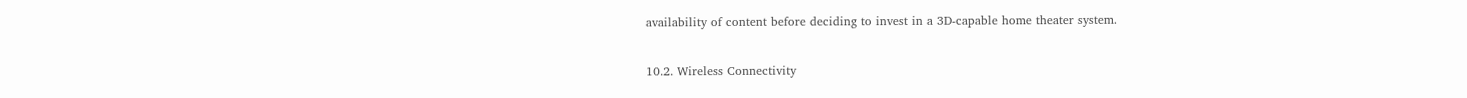availability of content before deciding to invest in a 3D-capable home theater system.

10.2. Wireless Connectivity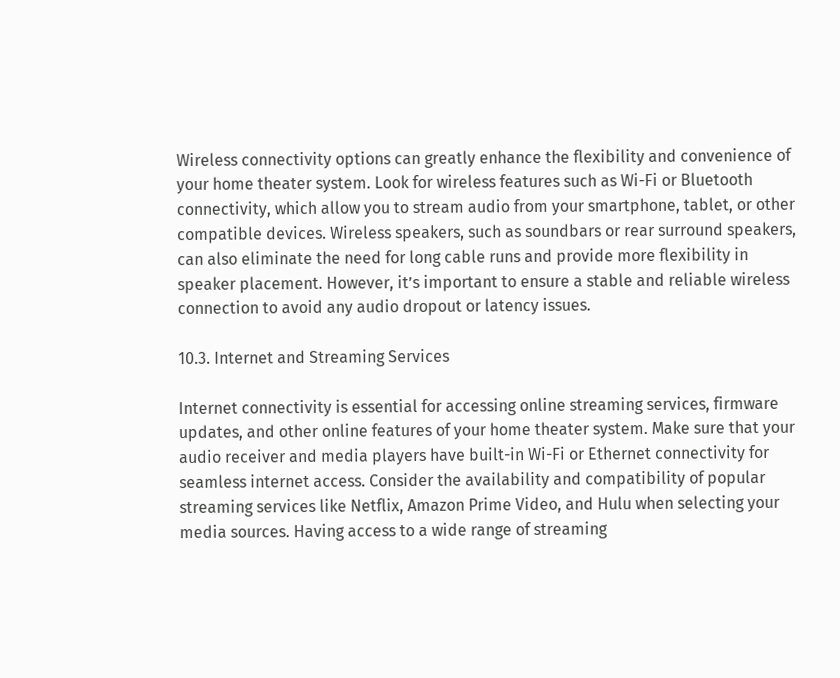Wireless connectivity options can greatly enhance the flexibility and convenience of your home theater system. Look for wireless features such as Wi-Fi or Bluetooth connectivity, which allow you to stream audio from your smartphone, tablet, or other compatible devices. Wireless speakers, such as soundbars or rear surround speakers, can also eliminate the need for long cable runs and provide more flexibility in speaker placement. However, it’s important to ensure a stable and reliable wireless connection to avoid any audio dropout or latency issues.

10.3. Internet and Streaming Services

Internet connectivity is essential for accessing online streaming services, firmware updates, and other online features of your home theater system. Make sure that your audio receiver and media players have built-in Wi-Fi or Ethernet connectivity for seamless internet access. Consider the availability and compatibility of popular streaming services like Netflix, Amazon Prime Video, and Hulu when selecting your media sources. Having access to a wide range of streaming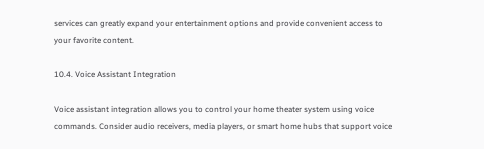services can greatly expand your entertainment options and provide convenient access to your favorite content.

10.4. Voice Assistant Integration

Voice assistant integration allows you to control your home theater system using voice commands. Consider audio receivers, media players, or smart home hubs that support voice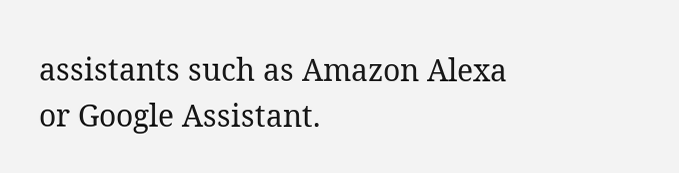assistants such as Amazon Alexa or Google Assistant.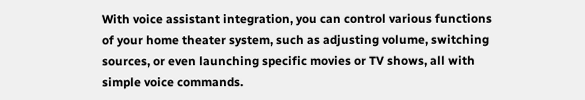With voice assistant integration, you can control various functions of your home theater system, such as adjusting volume, switching sources, or even launching specific movies or TV shows, all with simple voice commands.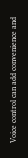Voice control can add convenience and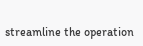streamline the operation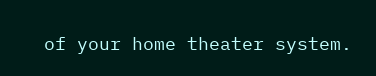of your home theater system.